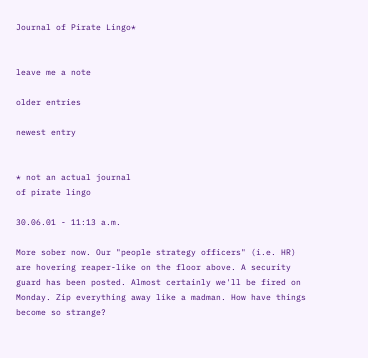Journal of Pirate Lingo*


leave me a note

older entries

newest entry


* not an actual journal
of pirate lingo

30.06.01 - 11:13 a.m.

More sober now. Our "people strategy officers" (i.e. HR) are hovering reaper-like on the floor above. A security guard has been posted. Almost certainly we'll be fired on Monday. Zip everything away like a madman. How have things become so strange?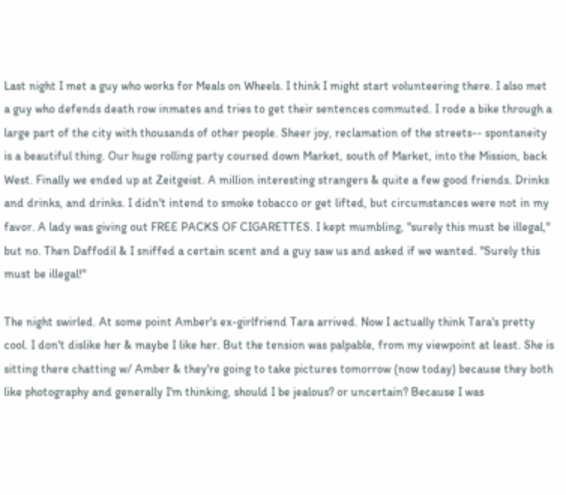Last night I met a guy who works for Meals on Wheels. I think I might start volunteering there. I also met a guy who defends death row inmates and tries to get their sentences commuted. I rode a bike through a large part of the city with thousands of other people. Sheer joy, reclamation of the streets-- spontaneity is a beautiful thing. Our huge rolling party coursed down Market, south of Market, into the Mission, back West. Finally we ended up at Zeitgeist. A million interesting strangers & quite a few good friends. Drinks and drinks, and drinks. I didn't intend to smoke tobacco or get lifted, but circumstances were not in my favor. A lady was giving out FREE PACKS OF CIGARETTES. I kept mumbling, "surely this must be illegal," but no. Then Daffodil & I sniffed a certain scent and a guy saw us and asked if we wanted. "Surely this must be illegal!"

The night swirled. At some point Amber's ex-girlfriend Tara arrived. Now I actually think Tara's pretty cool. I don't dislike her & maybe I like her. But the tension was palpable, from my viewpoint at least. She is sitting there chatting w/ Amber & they're going to take pictures tomorrow (now today) because they both like photography and generally I'm thinking, should I be jealous? or uncertain? Because I was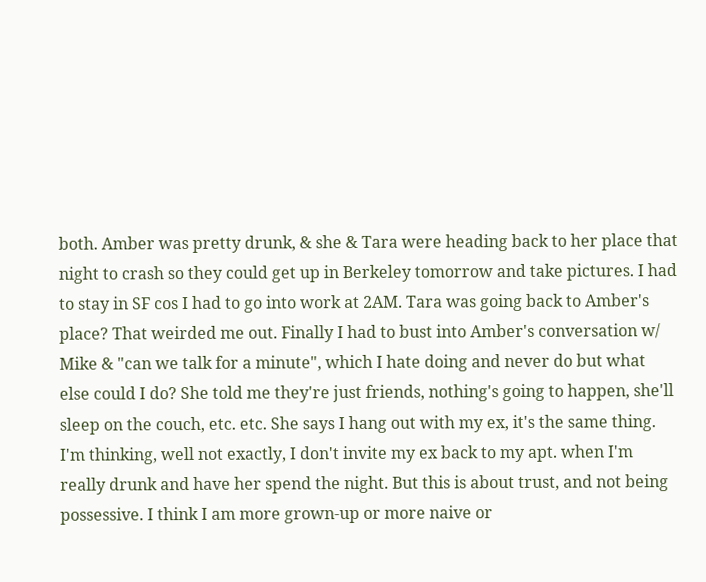both. Amber was pretty drunk, & she & Tara were heading back to her place that night to crash so they could get up in Berkeley tomorrow and take pictures. I had to stay in SF cos I had to go into work at 2AM. Tara was going back to Amber's place? That weirded me out. Finally I had to bust into Amber's conversation w/ Mike & "can we talk for a minute", which I hate doing and never do but what else could I do? She told me they're just friends, nothing's going to happen, she'll sleep on the couch, etc. etc. She says I hang out with my ex, it's the same thing. I'm thinking, well not exactly, I don't invite my ex back to my apt. when I'm really drunk and have her spend the night. But this is about trust, and not being possessive. I think I am more grown-up or more naive or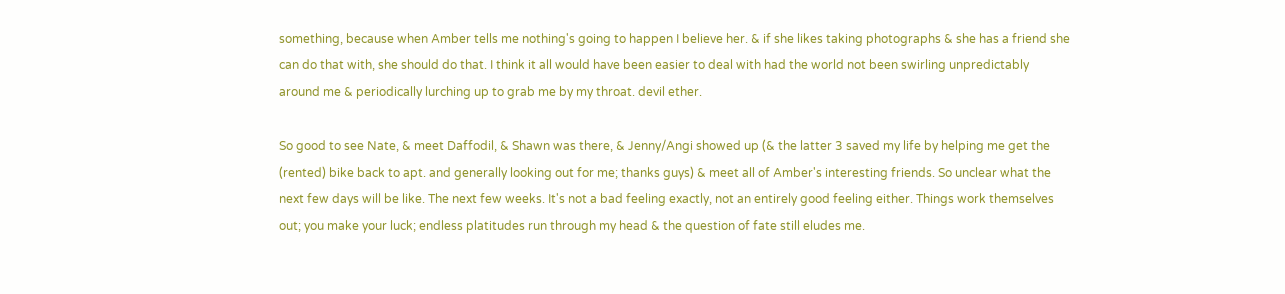something, because when Amber tells me nothing's going to happen I believe her. & if she likes taking photographs & she has a friend she can do that with, she should do that. I think it all would have been easier to deal with had the world not been swirling unpredictably around me & periodically lurching up to grab me by my throat. devil ether.

So good to see Nate, & meet Daffodil, & Shawn was there, & Jenny/Angi showed up (& the latter 3 saved my life by helping me get the (rented) bike back to apt. and generally looking out for me; thanks guys) & meet all of Amber's interesting friends. So unclear what the next few days will be like. The next few weeks. It's not a bad feeling exactly, not an entirely good feeling either. Things work themselves out; you make your luck; endless platitudes run through my head & the question of fate still eludes me.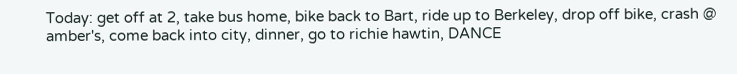Today: get off at 2, take bus home, bike back to Bart, ride up to Berkeley, drop off bike, crash @ amber's, come back into city, dinner, go to richie hawtin, DANCE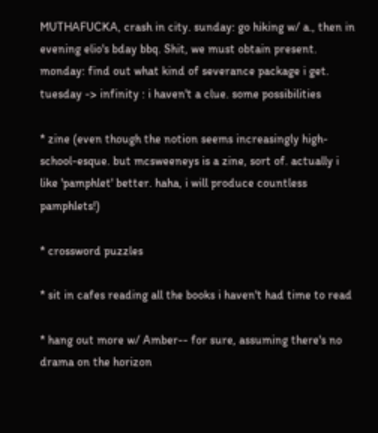MUTHAFUCKA, crash in city. sunday: go hiking w/ a., then in evening elio's bday bbq. Shit, we must obtain present. monday: find out what kind of severance package i get. tuesday -> infinity : i haven't a clue. some possibilities

* zine (even though the notion seems increasingly high-school-esque. but mcsweeneys is a zine, sort of. actually i like 'pamphlet' better. haha, i will produce countless pamphlets!)

* crossword puzzles

* sit in cafes reading all the books i haven't had time to read

* hang out more w/ Amber-- for sure, assuming there's no drama on the horizon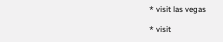* visit las vegas

* visit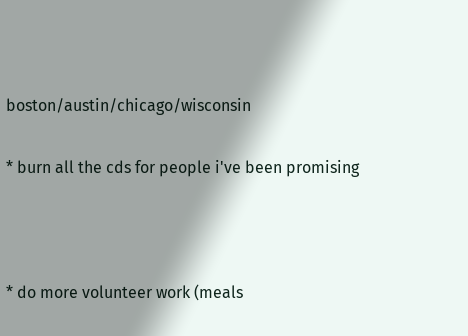boston/austin/chicago/wisconsin

* burn all the cds for people i've been promising



* do more volunteer work (meals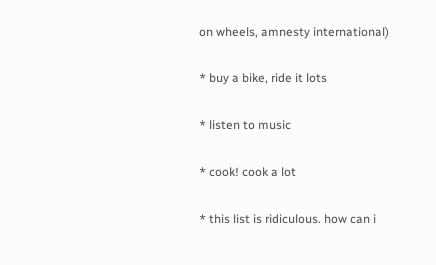on wheels, amnesty international)

* buy a bike, ride it lots

* listen to music

* cook! cook a lot

* this list is ridiculous. how can i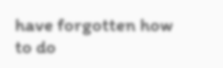have forgotten how to do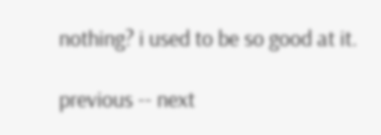nothing? i used to be so good at it.

previous -- next